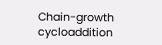Chain-growth cycloaddition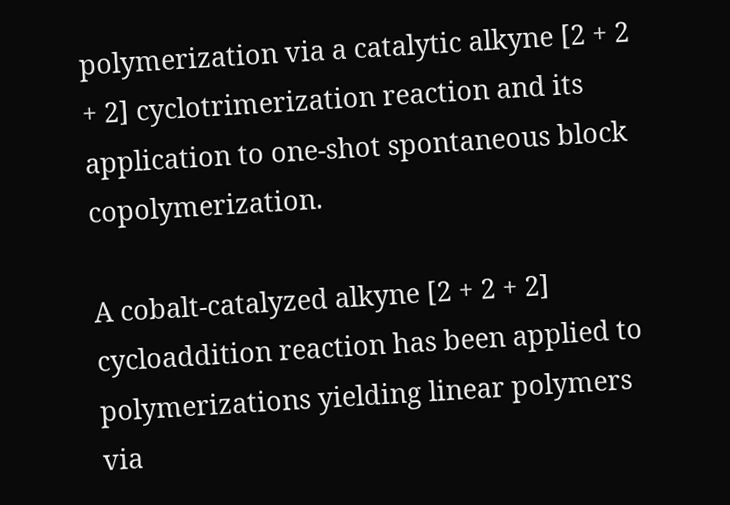polymerization via a catalytic alkyne [2 + 2 + 2] cyclotrimerization reaction and its application to one-shot spontaneous block copolymerization.

A cobalt-catalyzed alkyne [2 + 2 + 2] cycloaddition reaction has been applied to polymerizations yielding linear polymers via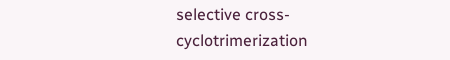selective cross-cyclotrimerization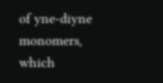of yne-diyne monomers, which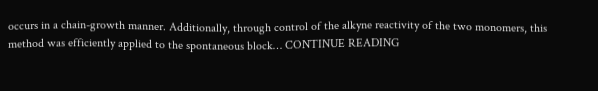occurs in a chain-growth manner. Additionally, through control of the alkyne reactivity of the two monomers, this method was efficiently applied to the spontaneous block… CONTINUE READING